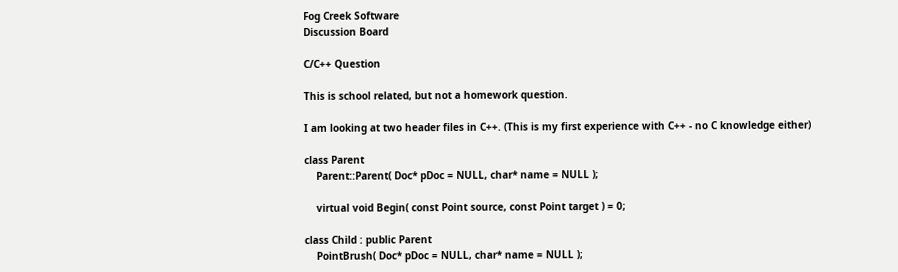Fog Creek Software
Discussion Board

C/C++ Question

This is school related, but not a homework question.

I am looking at two header files in C++. (This is my first experience with C++ - no C knowledge either)

class Parent
    Parent::Parent( Doc* pDoc = NULL, char* name = NULL );

    virtual void Begin( const Point source, const Point target ) = 0;

class Child : public Parent
    PointBrush( Doc* pDoc = NULL, char* name = NULL );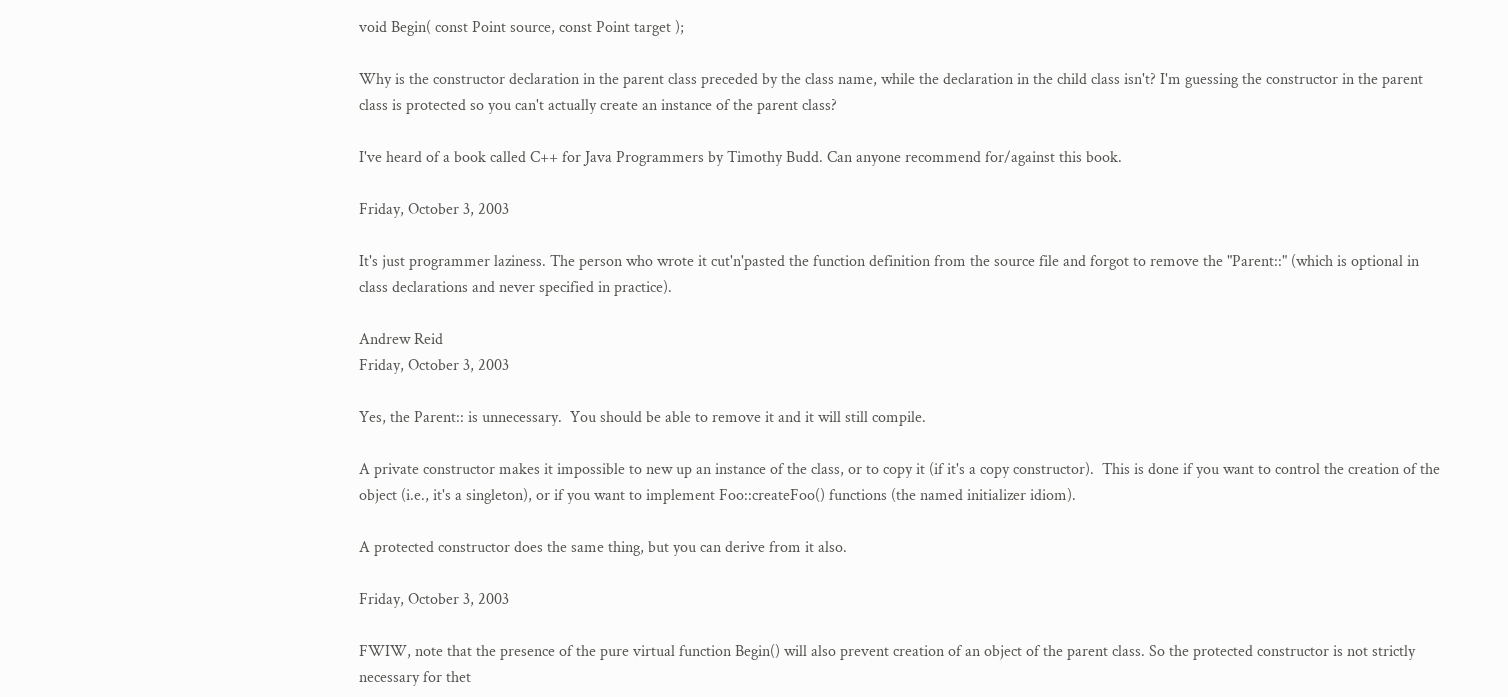void Begin( const Point source, const Point target );

Why is the constructor declaration in the parent class preceded by the class name, while the declaration in the child class isn't? I'm guessing the constructor in the parent class is protected so you can't actually create an instance of the parent class?

I've heard of a book called C++ for Java Programmers by Timothy Budd. Can anyone recommend for/against this book.

Friday, October 3, 2003

It's just programmer laziness. The person who wrote it cut'n'pasted the function definition from the source file and forgot to remove the "Parent::" (which is optional in class declarations and never specified in practice).

Andrew Reid
Friday, October 3, 2003

Yes, the Parent:: is unnecessary.  You should be able to remove it and it will still compile.

A private constructor makes it impossible to new up an instance of the class, or to copy it (if it's a copy constructor).  This is done if you want to control the creation of the object (i.e., it's a singleton), or if you want to implement Foo::createFoo() functions (the named initializer idiom).

A protected constructor does the same thing, but you can derive from it also.

Friday, October 3, 2003

FWIW, note that the presence of the pure virtual function Begin() will also prevent creation of an object of the parent class. So the protected constructor is not strictly necessary for thet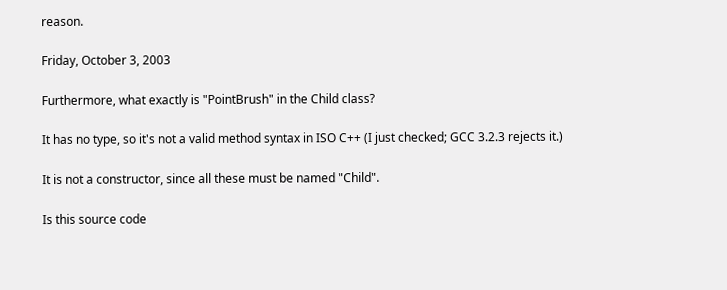reason.

Friday, October 3, 2003

Furthermore, what exactly is "PointBrush" in the Child class?

It has no type, so it's not a valid method syntax in ISO C++ (I just checked; GCC 3.2.3 rejects it.)

It is not a constructor, since all these must be named "Child".

Is this source code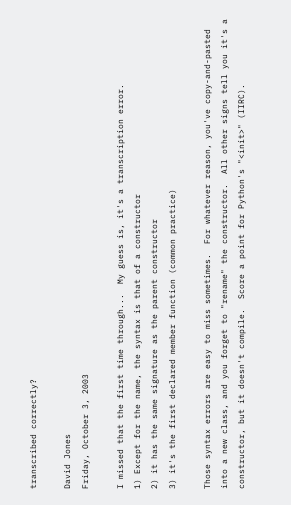transcribed correctly?

David Jones
Friday, October 3, 2003

I missed that the first time through...  My guess is, it's a transcription error.
1) Except for the name, the syntax is that of a constructor
2) it has the same signature as the parent constructor
3) it's the first declared member function (common practice)

Those syntax errors are easy to miss sometimes.  For whatever reason, you've copy-and-pasted into a new class, and you forget to "rename" the constructor.  All other signs tell you it's a constructor, but it doesn't compile.  Score a point for Python's "<init>" (IIRC).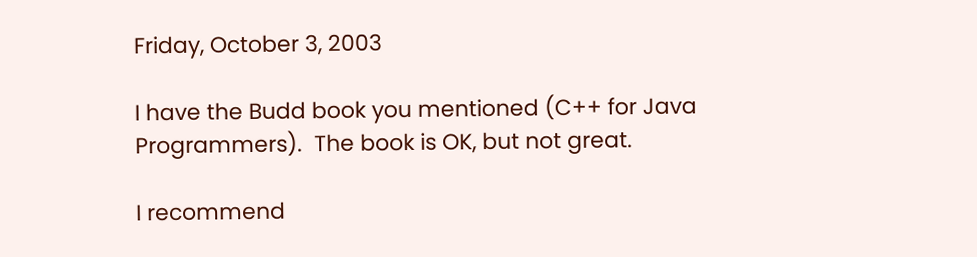Friday, October 3, 2003

I have the Budd book you mentioned (C++ for Java Programmers).  The book is OK, but not great.

I recommend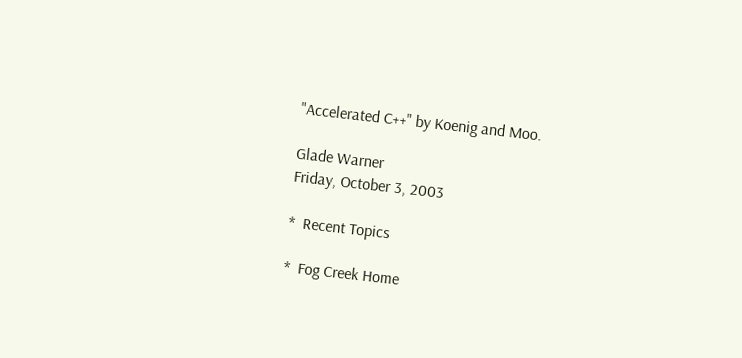"Accelerated C++" by Koenig and Moo.

Glade Warner
Friday, October 3, 2003

*  Recent Topics

*  Fog Creek Home